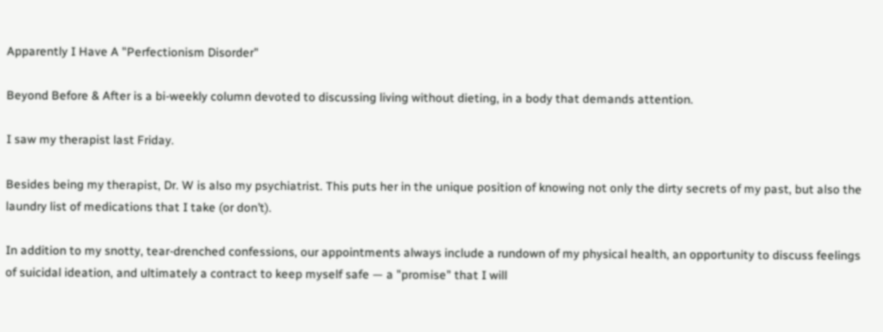Apparently I Have A "Perfectionism Disorder"

Beyond Before & After is a bi-weekly column devoted to discussing living without dieting, in a body that demands attention.

I saw my therapist last Friday.

Besides being my therapist, Dr. W is also my psychiatrist. This puts her in the unique position of knowing not only the dirty secrets of my past, but also the laundry list of medications that I take (or don’t).

In addition to my snotty, tear-drenched confessions, our appointments always include a rundown of my physical health, an opportunity to discuss feelings of suicidal ideation, and ultimately a contract to keep myself safe — a "promise" that I will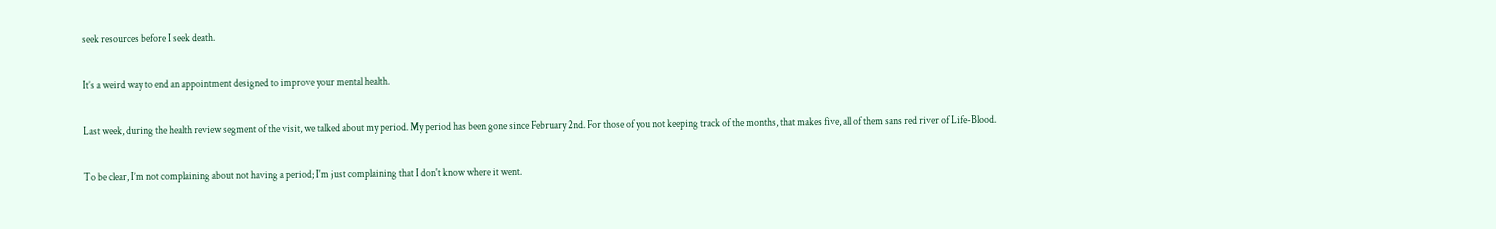seek resources before I seek death.

It’s a weird way to end an appointment designed to improve your mental health.

Last week, during the health review segment of the visit, we talked about my period. My period has been gone since February 2nd. For those of you not keeping track of the months, that makes five, all of them sans red river of Life-Blood.

To be clear, I’m not complaining about not having a period; I'm just complaining that I don't know where it went.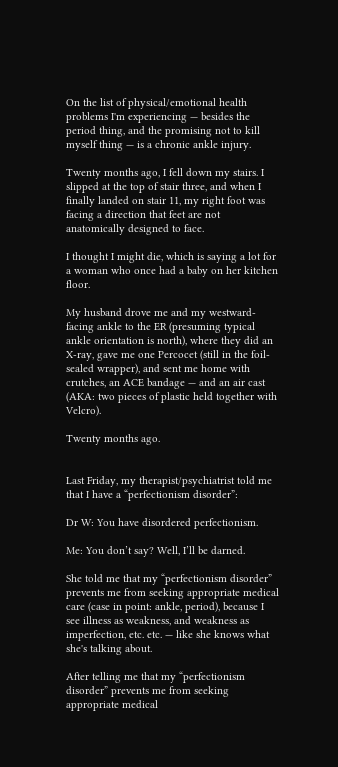On the list of physical/emotional health problems I'm experiencing — besides the period thing, and the promising not to kill myself thing — is a chronic ankle injury.

Twenty months ago, I fell down my stairs. I slipped at the top of stair three, and when I finally landed on stair 11, my right foot was facing a direction that feet are not anatomically designed to face.

I thought I might die, which is saying a lot for a woman who once had a baby on her kitchen floor.

My husband drove me and my westward-facing ankle to the ER (presuming typical ankle orientation is north), where they did an X-ray, gave me one Percocet (still in the foil-sealed wrapper), and sent me home with crutches, an ACE bandage — and an air cast (AKA: two pieces of plastic held together with Velcro).

Twenty months ago.


Last Friday, my therapist/psychiatrist told me that I have a “perfectionism disorder”:

Dr W: You have disordered perfectionism.

Me: You don’t say? Well, I’ll be darned.

She told me that my “perfectionism disorder” prevents me from seeking appropriate medical care (case in point: ankle, period), because I see illness as weakness, and weakness as imperfection, etc. etc. — like she knows what she's talking about.

After telling me that my “perfectionism disorder” prevents me from seeking appropriate medical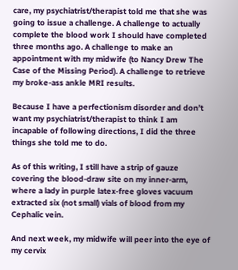care, my psychiatrist/therapist told me that she was going to issue a challenge. A challenge to actually complete the blood work I should have completed three months ago. A challenge to make an appointment with my midwife (to Nancy Drew The Case of the Missing Period). A challenge to retrieve my broke-ass ankle MRI results.

Because I have a perfectionism disorder and don’t want my psychiatrist/therapist to think I am incapable of following directions, I did the three things she told me to do.

As of this writing, I still have a strip of gauze covering the blood-draw site on my inner-arm, where a lady in purple latex-free gloves vacuum extracted six (not small) vials of blood from my Cephalic vein.

And next week, my midwife will peer into the eye of my cervix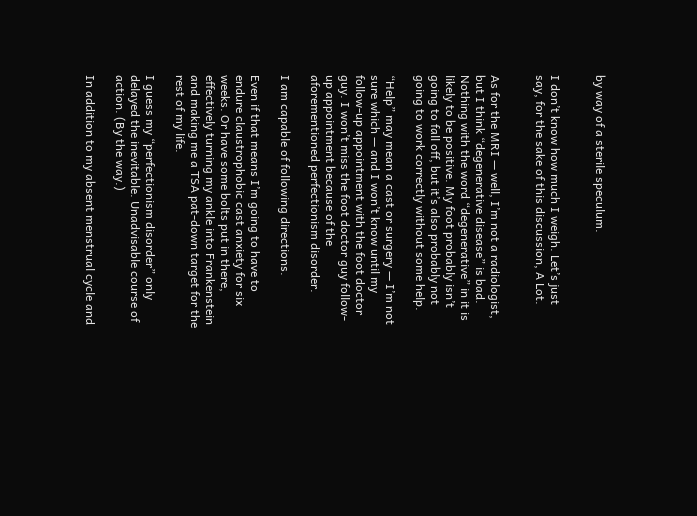by way of a sterile speculum.


I don’t know how much I weigh. Let’s just say, for the sake of this discussion, A Lot.


As for the MRI — well, I’m not a radiologist, but I think “degenerative disease” is bad. Nothing with the word “degenerative” in it is likely to be positive. My foot probably isn’t going to fall off, but it’s also probably not going to work correctly without some help.

“Help” may mean a cast or surgery — I’m not sure which — and I won’t know until my follow-up appointment with the foot doctor guy. I won’t miss the foot doctor guy follow-up appointment because of the aforementioned perfectionism disorder.

I am capable of following directions.

Even if that means I’m going to have to endure claustrophobic cast anxiety for six weeks. Or have some bolts put in there, effectively turning my ankle into Frankenstein and making me a TSA pat-down target for the rest of my life.

I guess my “perfectionism disorder” only delayed the inevitable. Unadvisable course of action. (By the way.)

In addition to my absent menstrual cycle and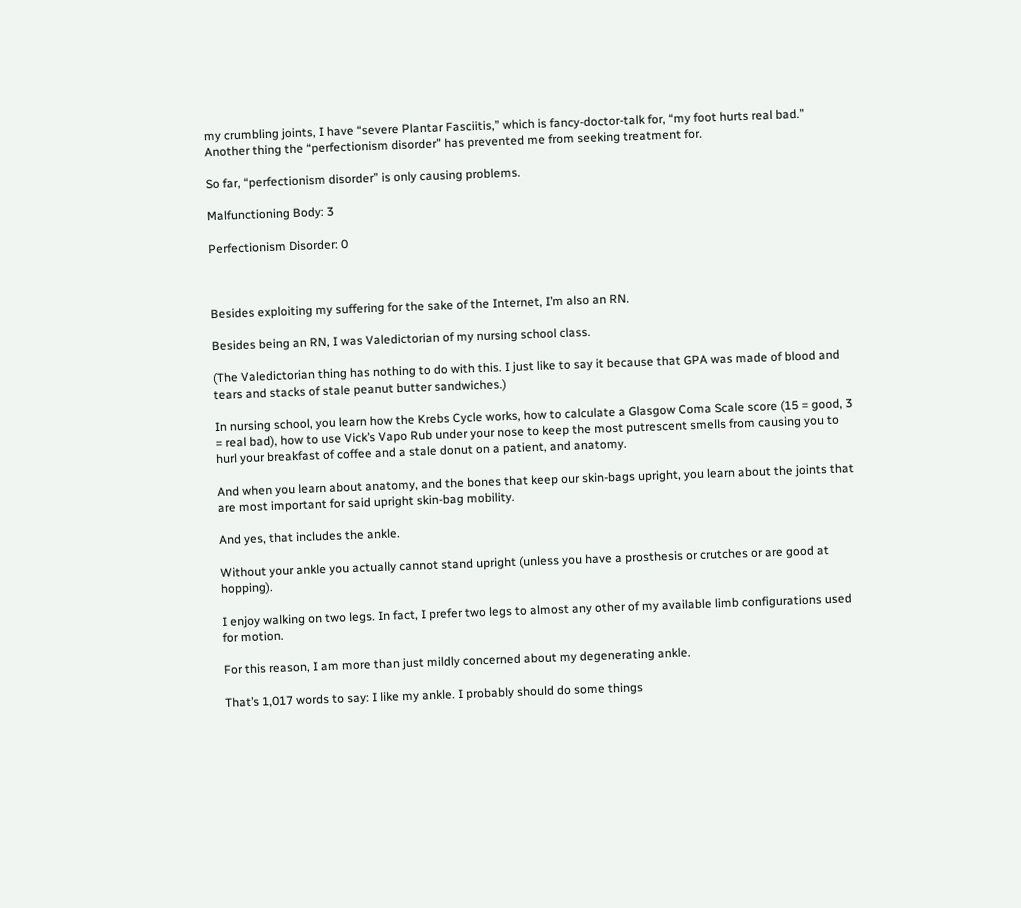my crumbling joints, I have “severe Plantar Fasciitis,” which is fancy-doctor-talk for, “my foot hurts real bad.” Another thing the “perfectionism disorder” has prevented me from seeking treatment for.

So far, “perfectionism disorder” is only causing problems.

Malfunctioning Body: 3

Perfectionism Disorder: 0



Besides exploiting my suffering for the sake of the Internet, I’m also an RN.

Besides being an RN, I was Valedictorian of my nursing school class.

(The Valedictorian thing has nothing to do with this. I just like to say it because that GPA was made of blood and tears and stacks of stale peanut butter sandwiches.)

In nursing school, you learn how the Krebs Cycle works, how to calculate a Glasgow Coma Scale score (15 = good, 3 = real bad), how to use Vick’s Vapo Rub under your nose to keep the most putrescent smells from causing you to hurl your breakfast of coffee and a stale donut on a patient, and anatomy.

And when you learn about anatomy, and the bones that keep our skin-bags upright, you learn about the joints that are most important for said upright skin-bag mobility.

And yes, that includes the ankle.

Without your ankle you actually cannot stand upright (unless you have a prosthesis or crutches or are good at hopping).

I enjoy walking on two legs. In fact, I prefer two legs to almost any other of my available limb configurations used for motion.

For this reason, I am more than just mildly concerned about my degenerating ankle.

That’s 1,017 words to say: I like my ankle. I probably should do some things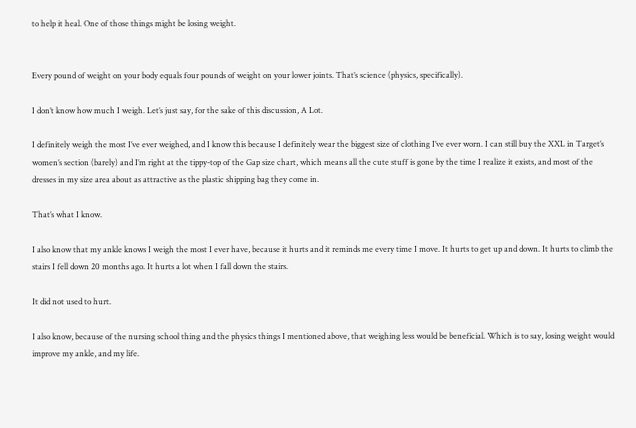to help it heal. One of those things might be losing weight.


Every pound of weight on your body equals four pounds of weight on your lower joints. That’s science (physics, specifically).

I don’t know how much I weigh. Let’s just say, for the sake of this discussion, A Lot.

I definitely weigh the most I’ve ever weighed, and I know this because I definitely wear the biggest size of clothing I’ve ever worn. I can still buy the XXL in Target’s women’s section (barely) and I’m right at the tippy-top of the Gap size chart, which means all the cute stuff is gone by the time I realize it exists, and most of the dresses in my size area about as attractive as the plastic shipping bag they come in.

That’s what I know.

I also know that my ankle knows I weigh the most I ever have, because it hurts and it reminds me every time I move. It hurts to get up and down. It hurts to climb the stairs I fell down 20 months ago. It hurts a lot when I fall down the stairs.

It did not used to hurt.

I also know, because of the nursing school thing and the physics things I mentioned above, that weighing less would be beneficial. Which is to say, losing weight would improve my ankle, and my life.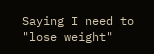Saying I need to "lose weight"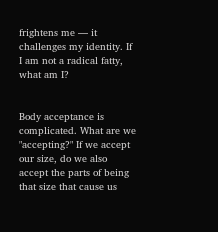frightens me — it challenges my identity. If I am not a radical fatty, what am I?


Body acceptance is complicated. What are we "accepting?" If we accept our size, do we also accept the parts of being that size that cause us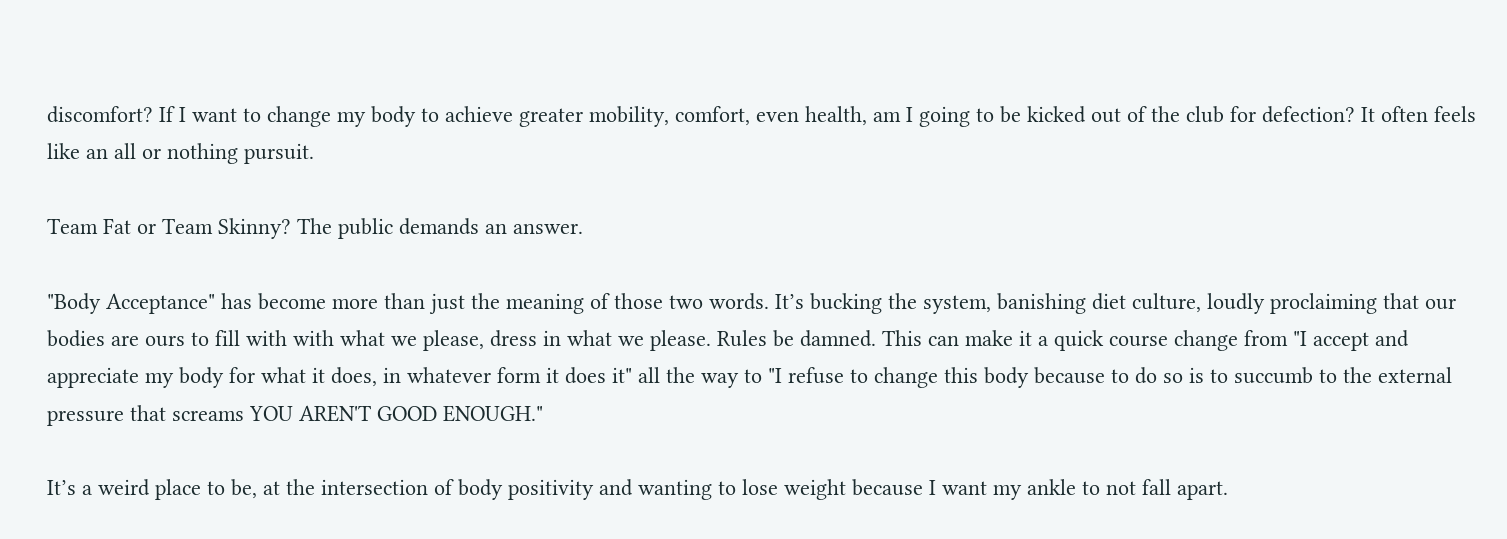discomfort? If I want to change my body to achieve greater mobility, comfort, even health, am I going to be kicked out of the club for defection? It often feels like an all or nothing pursuit.

Team Fat or Team Skinny? The public demands an answer.

"Body Acceptance" has become more than just the meaning of those two words. It’s bucking the system, banishing diet culture, loudly proclaiming that our bodies are ours to fill with with what we please, dress in what we please. Rules be damned. This can make it a quick course change from "I accept and appreciate my body for what it does, in whatever form it does it" all the way to "I refuse to change this body because to do so is to succumb to the external pressure that screams YOU AREN'T GOOD ENOUGH."

It’s a weird place to be, at the intersection of body positivity and wanting to lose weight because I want my ankle to not fall apart.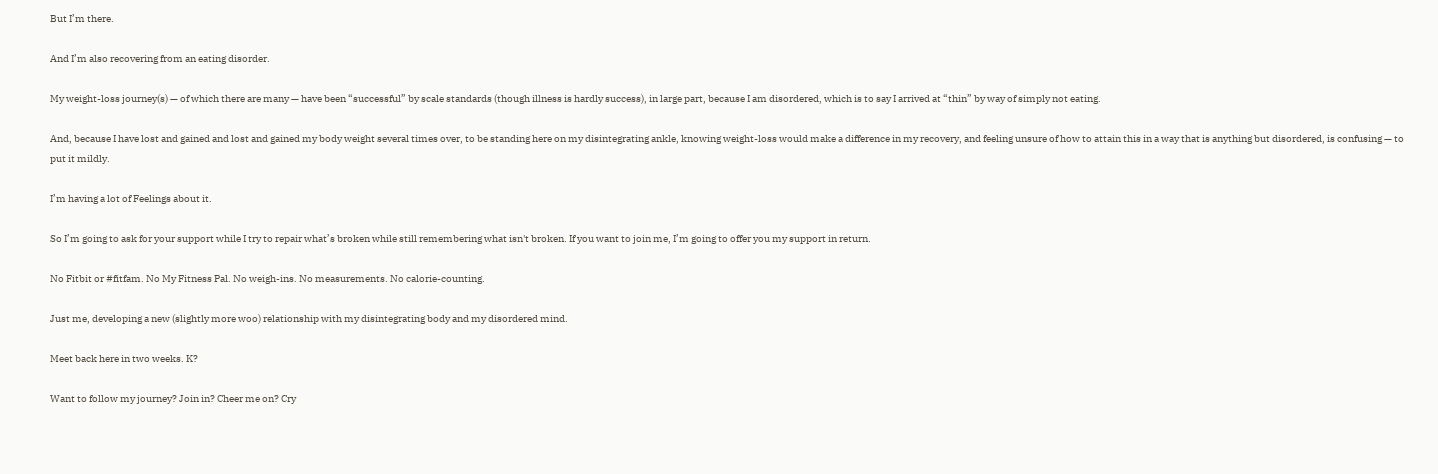But I’m there.

And I’m also recovering from an eating disorder.

My weight-loss journey(s) — of which there are many — have been “successful” by scale standards (though illness is hardly success), in large part, because I am disordered, which is to say I arrived at “thin” by way of simply not eating.

And, because I have lost and gained and lost and gained my body weight several times over, to be standing here on my disintegrating ankle, knowing weight-loss would make a difference in my recovery, and feeling unsure of how to attain this in a way that is anything but disordered, is confusing — to put it mildly.

I’m having a lot of Feelings about it.

So I’m going to ask for your support while I try to repair what’s broken while still remembering what isn't broken. If you want to join me, I’m going to offer you my support in return.

No Fitbit or #fitfam. No My Fitness Pal. No weigh-ins. No measurements. No calorie-counting.

Just me, developing a new (slightly more woo) relationship with my disintegrating body and my disordered mind.

Meet back here in two weeks. K?

Want to follow my journey? Join in? Cheer me on? Cry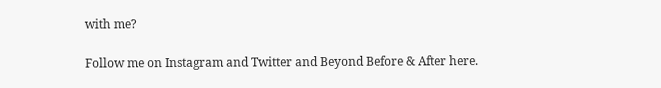with me?

Follow me on Instagram and Twitter and Beyond Before & After here.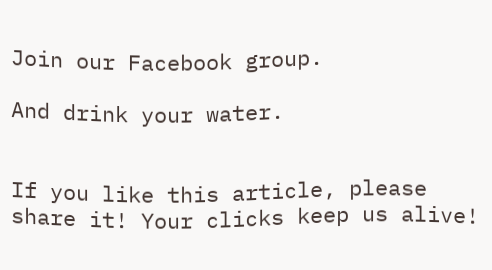Join our Facebook group.

And drink your water.


If you like this article, please share it! Your clicks keep us alive!